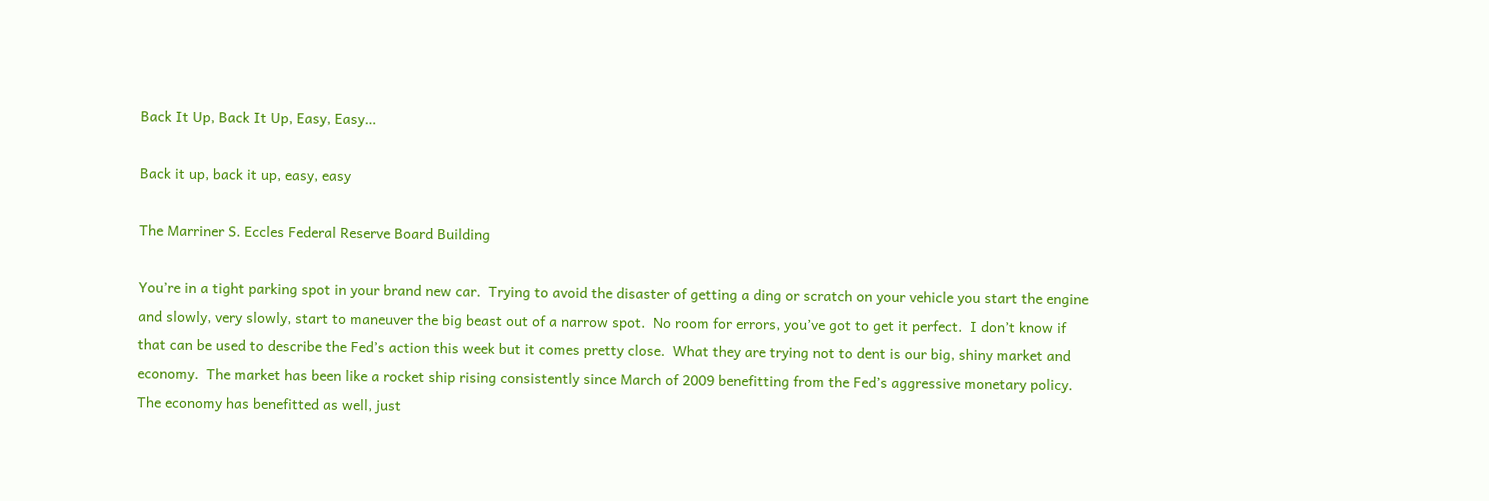Back It Up, Back It Up, Easy, Easy…

Back it up, back it up, easy, easy

The Marriner S. Eccles Federal Reserve Board Building

You’re in a tight parking spot in your brand new car.  Trying to avoid the disaster of getting a ding or scratch on your vehicle you start the engine and slowly, very slowly, start to maneuver the big beast out of a narrow spot.  No room for errors, you’ve got to get it perfect.  I don’t know if that can be used to describe the Fed’s action this week but it comes pretty close.  What they are trying not to dent is our big, shiny market and economy.  The market has been like a rocket ship rising consistently since March of 2009 benefitting from the Fed’s aggressive monetary policy.  The economy has benefitted as well, just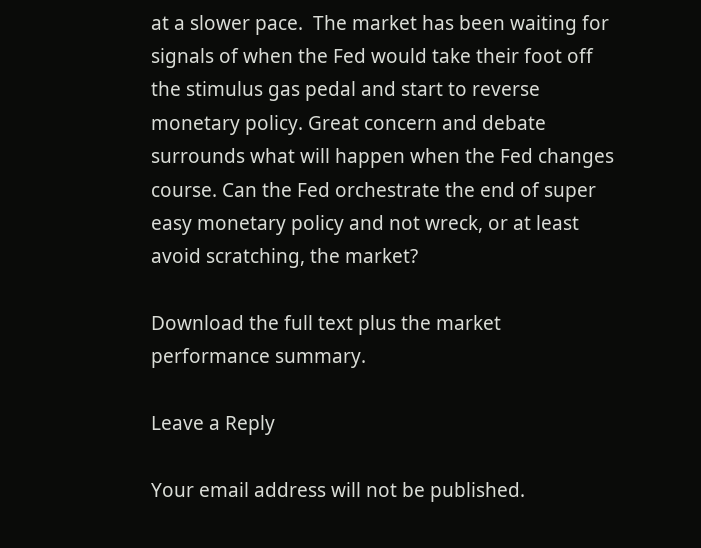at a slower pace.  The market has been waiting for signals of when the Fed would take their foot off the stimulus gas pedal and start to reverse monetary policy. Great concern and debate surrounds what will happen when the Fed changes course. Can the Fed orchestrate the end of super easy monetary policy and not wreck, or at least avoid scratching, the market?

Download the full text plus the market performance summary.

Leave a Reply

Your email address will not be published.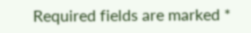Required fields are marked *